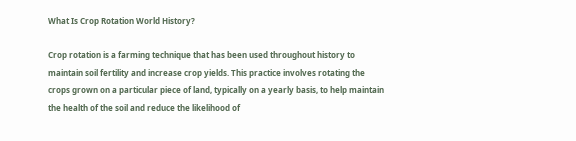What Is Crop Rotation World History?

Crop rotation is a farming technique that has been used throughout history to maintain soil fertility and increase crop yields. This practice involves rotating the crops grown on a particular piece of land, typically on a yearly basis, to help maintain the health of the soil and reduce the likelihood of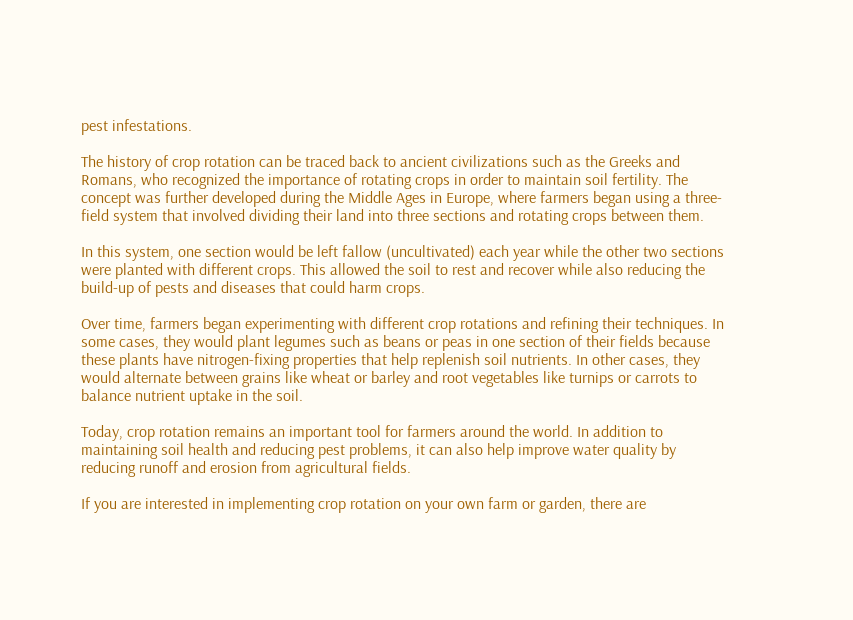pest infestations.

The history of crop rotation can be traced back to ancient civilizations such as the Greeks and Romans, who recognized the importance of rotating crops in order to maintain soil fertility. The concept was further developed during the Middle Ages in Europe, where farmers began using a three-field system that involved dividing their land into three sections and rotating crops between them.

In this system, one section would be left fallow (uncultivated) each year while the other two sections were planted with different crops. This allowed the soil to rest and recover while also reducing the build-up of pests and diseases that could harm crops.

Over time, farmers began experimenting with different crop rotations and refining their techniques. In some cases, they would plant legumes such as beans or peas in one section of their fields because these plants have nitrogen-fixing properties that help replenish soil nutrients. In other cases, they would alternate between grains like wheat or barley and root vegetables like turnips or carrots to balance nutrient uptake in the soil.

Today, crop rotation remains an important tool for farmers around the world. In addition to maintaining soil health and reducing pest problems, it can also help improve water quality by reducing runoff and erosion from agricultural fields.

If you are interested in implementing crop rotation on your own farm or garden, there are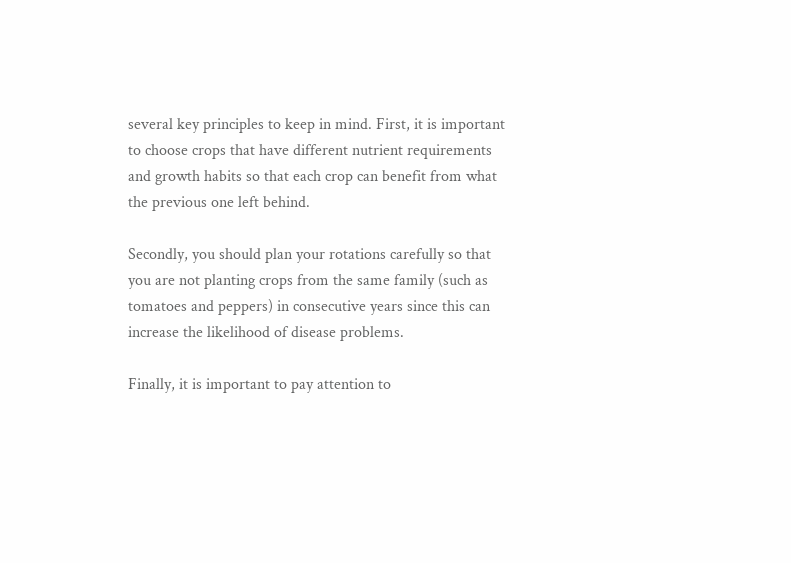several key principles to keep in mind. First, it is important to choose crops that have different nutrient requirements and growth habits so that each crop can benefit from what the previous one left behind.

Secondly, you should plan your rotations carefully so that you are not planting crops from the same family (such as tomatoes and peppers) in consecutive years since this can increase the likelihood of disease problems.

Finally, it is important to pay attention to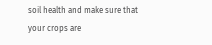soil health and make sure that your crops are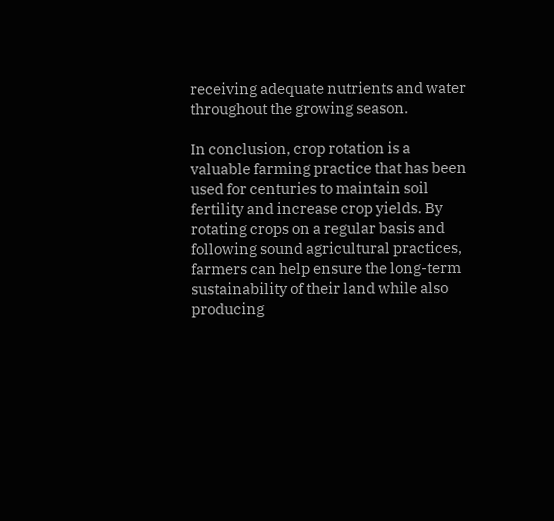receiving adequate nutrients and water throughout the growing season.

In conclusion, crop rotation is a valuable farming practice that has been used for centuries to maintain soil fertility and increase crop yields. By rotating crops on a regular basis and following sound agricultural practices, farmers can help ensure the long-term sustainability of their land while also producing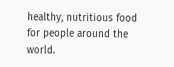healthy, nutritious food for people around the world.